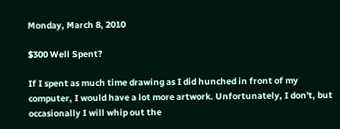Monday, March 8, 2010

$300 Well Spent?

If I spent as much time drawing as I did hunched in front of my computer, I would have a lot more artwork. Unfortunately, I don't, but occasionally I will whip out the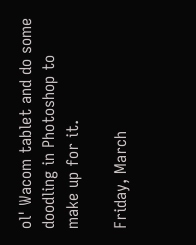ol' Wacom tablet and do some doodling in Photoshop to make up for it.

Friday, March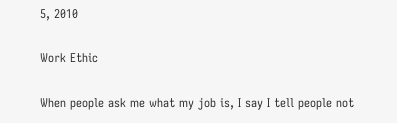5, 2010

Work Ethic

When people ask me what my job is, I say I tell people not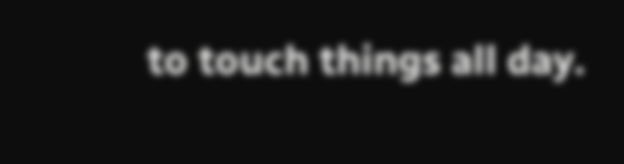to touch things all day.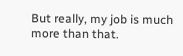But really, my job is much more than that.